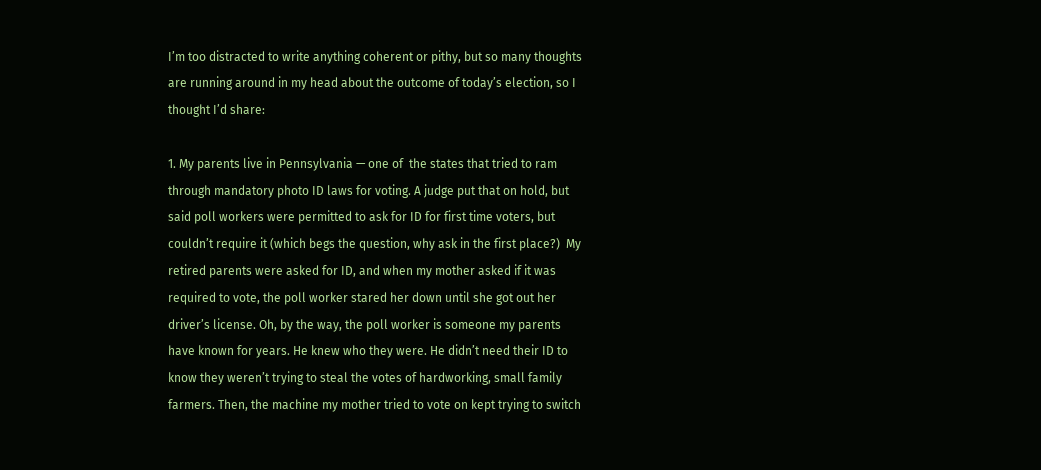I’m too distracted to write anything coherent or pithy, but so many thoughts are running around in my head about the outcome of today’s election, so I thought I’d share:

1. My parents live in Pennsylvania — one of  the states that tried to ram through mandatory photo ID laws for voting. A judge put that on hold, but said poll workers were permitted to ask for ID for first time voters, but couldn’t require it (which begs the question, why ask in the first place?)  My retired parents were asked for ID, and when my mother asked if it was required to vote, the poll worker stared her down until she got out her driver’s license. Oh, by the way, the poll worker is someone my parents have known for years. He knew who they were. He didn’t need their ID to know they weren’t trying to steal the votes of hardworking, small family farmers. Then, the machine my mother tried to vote on kept trying to switch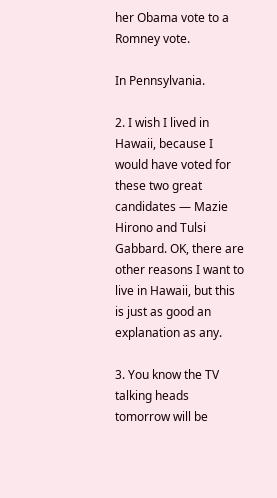her Obama vote to a Romney vote.

In Pennsylvania.

2. I wish I lived in Hawaii, because I would have voted for these two great candidates — Mazie Hirono and Tulsi Gabbard. OK, there are other reasons I want to live in Hawaii, but this is just as good an explanation as any.

3. You know the TV talking heads tomorrow will be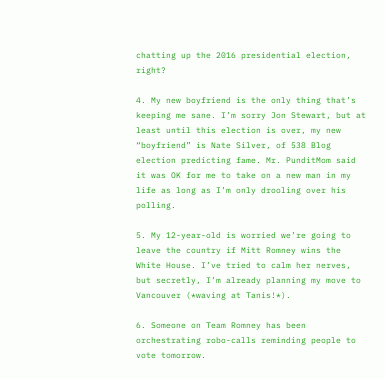chatting up the 2016 presidential election, right?

4. My new boyfriend is the only thing that’s keeping me sane. I’m sorry Jon Stewart, but at least until this election is over, my new “boyfriend” is Nate Silver, of 538 Blog election predicting fame. Mr. PunditMom said it was OK for me to take on a new man in my life as long as I’m only drooling over his polling.

5. My 12-year-old is worried we’re going to leave the country if Mitt Romney wins the White House. I’ve tried to calm her nerves, but secretly, I’m already planning my move to Vancouver (*waving at Tanis!*).

6. Someone on Team Romney has been orchestrating robo-calls reminding people to vote tomorrow.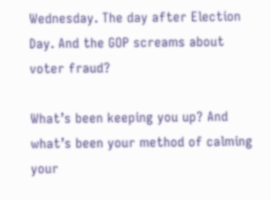Wednesday. The day after Election Day. And the GOP screams about voter fraud?

What’s been keeping you up? And what’s been your method of calming your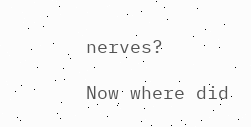nerves?

Now where did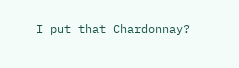I put that Chardonnay?